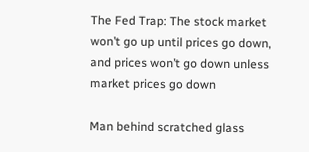The Fed Trap: The stock market won’t go up until prices go down, and prices won’t go down unless market prices go down

Man behind scratched glass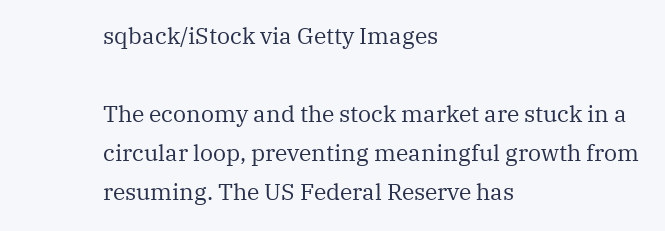sqback/iStock via Getty Images

The economy and the stock market are stuck in a circular loop, preventing meaningful growth from resuming. The US Federal Reserve has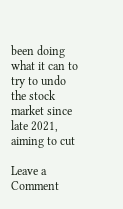been doing what it can to try to undo the stock market since late 2021, aiming to cut

Leave a Comment